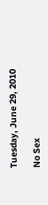Tuesday, June 29, 2010

No Sex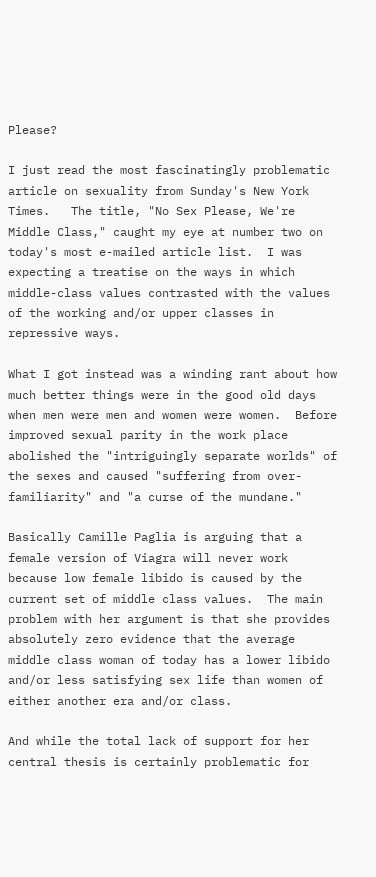Please?

I just read the most fascinatingly problematic article on sexuality from Sunday's New York Times.   The title, "No Sex Please, We're Middle Class," caught my eye at number two on today's most e-mailed article list.  I was expecting a treatise on the ways in which middle-class values contrasted with the values of the working and/or upper classes in repressive ways.

What I got instead was a winding rant about how much better things were in the good old days when men were men and women were women.  Before improved sexual parity in the work place abolished the "intriguingly separate worlds" of the sexes and caused "suffering from over-familiarity" and "a curse of the mundane."

Basically Camille Paglia is arguing that a female version of Viagra will never work because low female libido is caused by the current set of middle class values.  The main problem with her argument is that she provides absolutely zero evidence that the average middle class woman of today has a lower libido and/or less satisfying sex life than women of either another era and/or class.

And while the total lack of support for her central thesis is certainly problematic for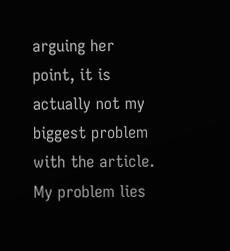arguing her point, it is actually not my biggest problem with the article.  My problem lies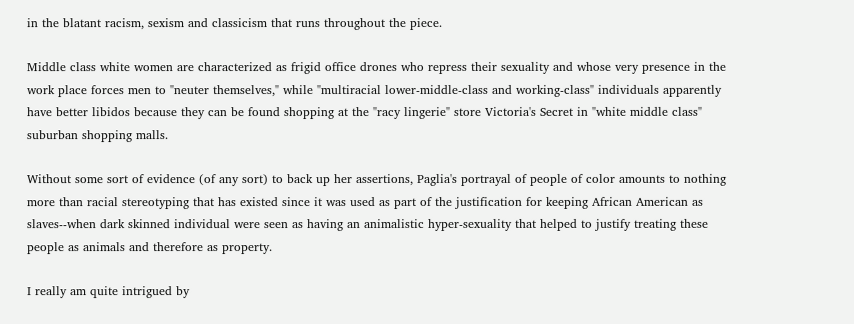in the blatant racism, sexism and classicism that runs throughout the piece.

Middle class white women are characterized as frigid office drones who repress their sexuality and whose very presence in the work place forces men to "neuter themselves," while "multiracial lower-middle-class and working-class" individuals apparently have better libidos because they can be found shopping at the "racy lingerie" store Victoria's Secret in "white middle class" suburban shopping malls.

Without some sort of evidence (of any sort) to back up her assertions, Paglia's portrayal of people of color amounts to nothing more than racial stereotyping that has existed since it was used as part of the justification for keeping African American as slaves--when dark skinned individual were seen as having an animalistic hyper-sexuality that helped to justify treating these people as animals and therefore as property.

I really am quite intrigued by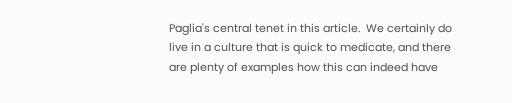Paglia's central tenet in this article.  We certainly do live in a culture that is quick to medicate, and there are plenty of examples how this can indeed have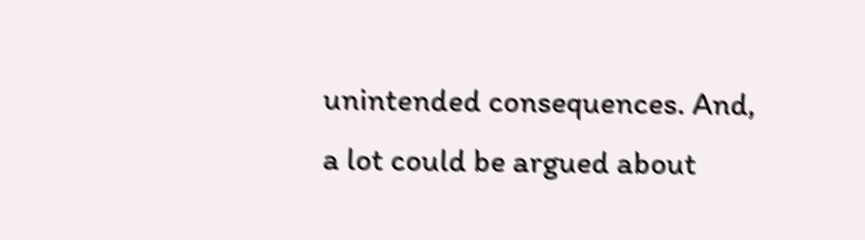unintended consequences. And, a lot could be argued about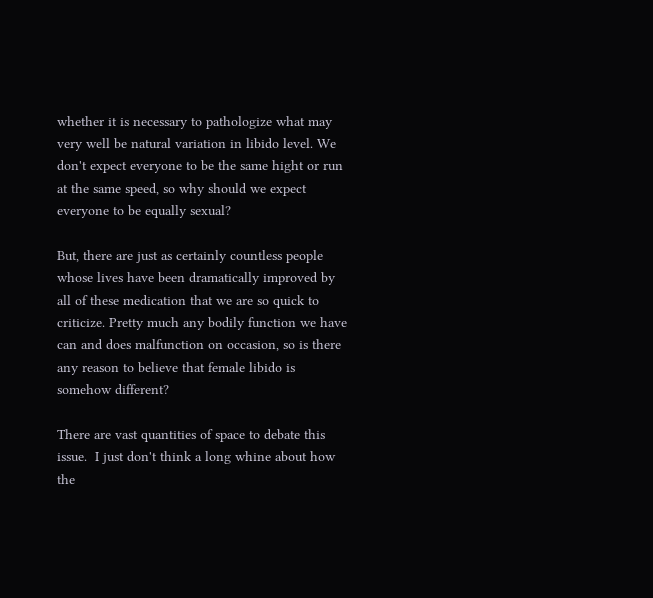whether it is necessary to pathologize what may very well be natural variation in libido level. We don't expect everyone to be the same hight or run at the same speed, so why should we expect everyone to be equally sexual?

But, there are just as certainly countless people whose lives have been dramatically improved by all of these medication that we are so quick to criticize. Pretty much any bodily function we have can and does malfunction on occasion, so is there any reason to believe that female libido is somehow different?

There are vast quantities of space to debate this issue.  I just don't think a long whine about how the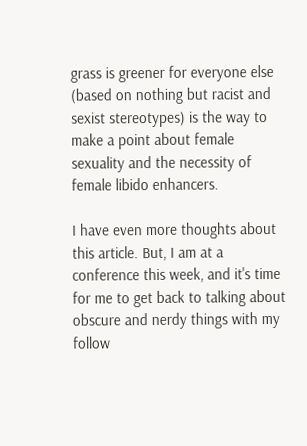grass is greener for everyone else (based on nothing but racist and sexist stereotypes) is the way to make a point about female sexuality and the necessity of female libido enhancers.

I have even more thoughts about this article. But, I am at a conference this week, and it's time for me to get back to talking about obscure and nerdy things with my follow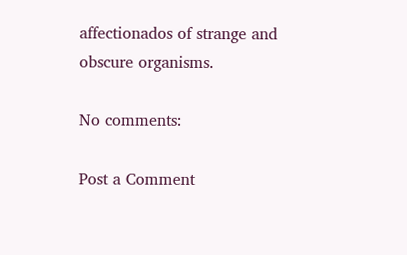affectionados of strange and obscure organisms.

No comments:

Post a Comment